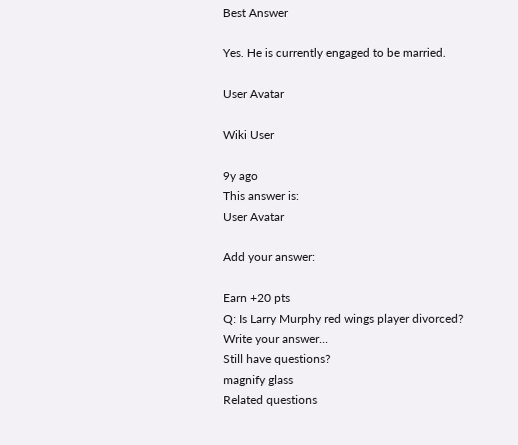Best Answer

Yes. He is currently engaged to be married.

User Avatar

Wiki User

9y ago
This answer is:
User Avatar

Add your answer:

Earn +20 pts
Q: Is Larry Murphy red wings player divorced?
Write your answer...
Still have questions?
magnify glass
Related questions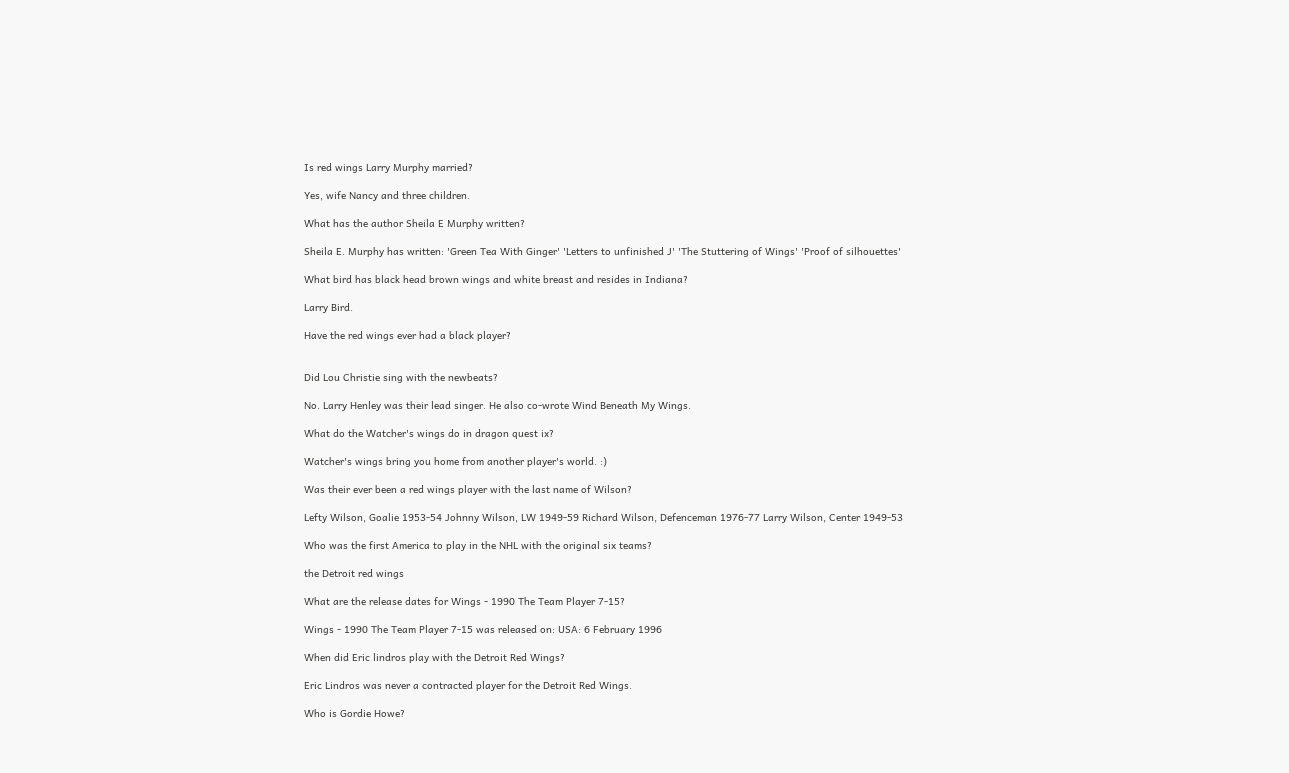Is red wings Larry Murphy married?

Yes, wife Nancy and three children.

What has the author Sheila E Murphy written?

Sheila E. Murphy has written: 'Green Tea With Ginger' 'Letters to unfinished J' 'The Stuttering of Wings' 'Proof of silhouettes'

What bird has black head brown wings and white breast and resides in Indiana?

Larry Bird.

Have the red wings ever had a black player?


Did Lou Christie sing with the newbeats?

No. Larry Henley was their lead singer. He also co-wrote Wind Beneath My Wings.

What do the Watcher's wings do in dragon quest ix?

Watcher's wings bring you home from another player's world. :)

Was their ever been a red wings player with the last name of Wilson?

Lefty Wilson, Goalie 1953-54 Johnny Wilson, LW 1949-59 Richard Wilson, Defenceman 1976-77 Larry Wilson, Center 1949-53

Who was the first America to play in the NHL with the original six teams?

the Detroit red wings

What are the release dates for Wings - 1990 The Team Player 7-15?

Wings - 1990 The Team Player 7-15 was released on: USA: 6 February 1996

When did Eric lindros play with the Detroit Red Wings?

Eric Lindros was never a contracted player for the Detroit Red Wings.

Who is Gordie Howe?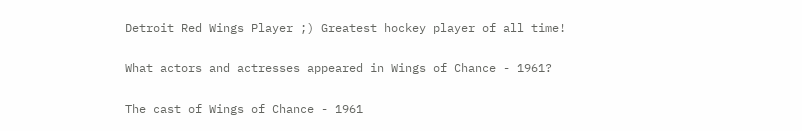Detroit Red Wings Player ;) Greatest hockey player of all time!

What actors and actresses appeared in Wings of Chance - 1961?

The cast of Wings of Chance - 1961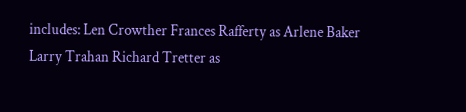includes: Len Crowther Frances Rafferty as Arlene Baker Larry Trahan Richard Tretter as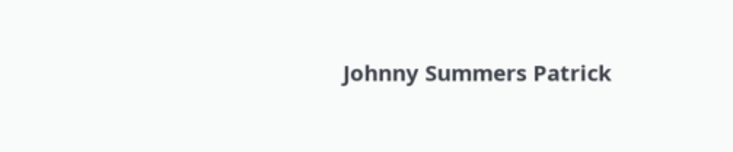Johnny Summers Patrick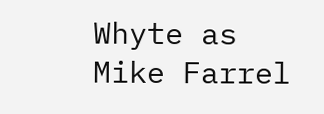Whyte as Mike Farrel